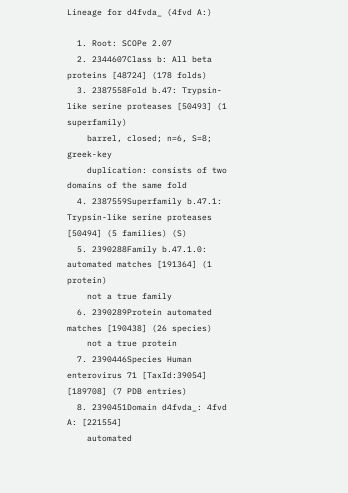Lineage for d4fvda_ (4fvd A:)

  1. Root: SCOPe 2.07
  2. 2344607Class b: All beta proteins [48724] (178 folds)
  3. 2387558Fold b.47: Trypsin-like serine proteases [50493] (1 superfamily)
    barrel, closed; n=6, S=8; greek-key
    duplication: consists of two domains of the same fold
  4. 2387559Superfamily b.47.1: Trypsin-like serine proteases [50494] (5 families) (S)
  5. 2390288Family b.47.1.0: automated matches [191364] (1 protein)
    not a true family
  6. 2390289Protein automated matches [190438] (26 species)
    not a true protein
  7. 2390446Species Human enterovirus 71 [TaxId:39054] [189708] (7 PDB entries)
  8. 2390451Domain d4fvda_: 4fvd A: [221554]
    automated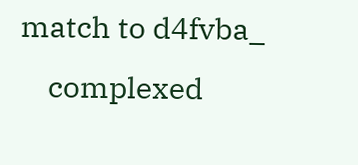match to d4fvba_
    complexed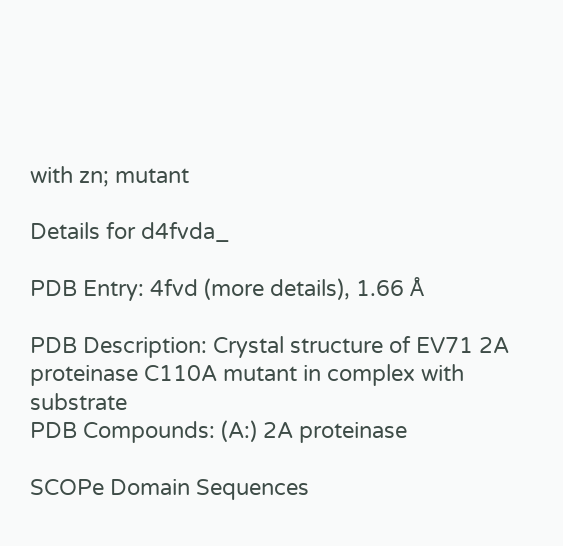with zn; mutant

Details for d4fvda_

PDB Entry: 4fvd (more details), 1.66 Å

PDB Description: Crystal structure of EV71 2A proteinase C110A mutant in complex with substrate
PDB Compounds: (A:) 2A proteinase

SCOPe Domain Sequences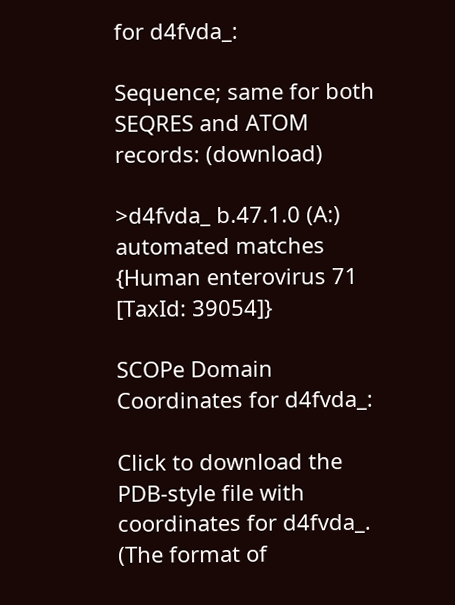for d4fvda_:

Sequence; same for both SEQRES and ATOM records: (download)

>d4fvda_ b.47.1.0 (A:) automated matches {Human enterovirus 71 [TaxId: 39054]}

SCOPe Domain Coordinates for d4fvda_:

Click to download the PDB-style file with coordinates for d4fvda_.
(The format of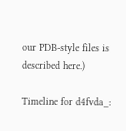our PDB-style files is described here.)

Timeline for d4fvda_: